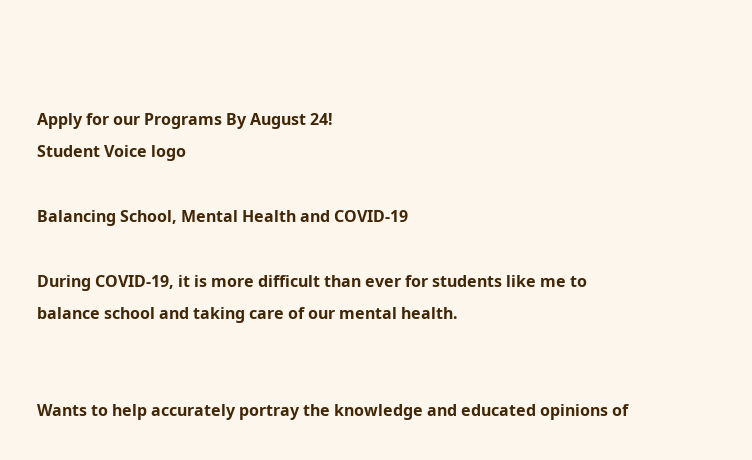Apply for our Programs By August 24!
Student Voice logo

Balancing School, Mental Health and COVID-19

During COVID-19, it is more difficult than ever for students like me to balance school and taking care of our mental health.


Wants to help accurately portray the knowledge and educated opinions of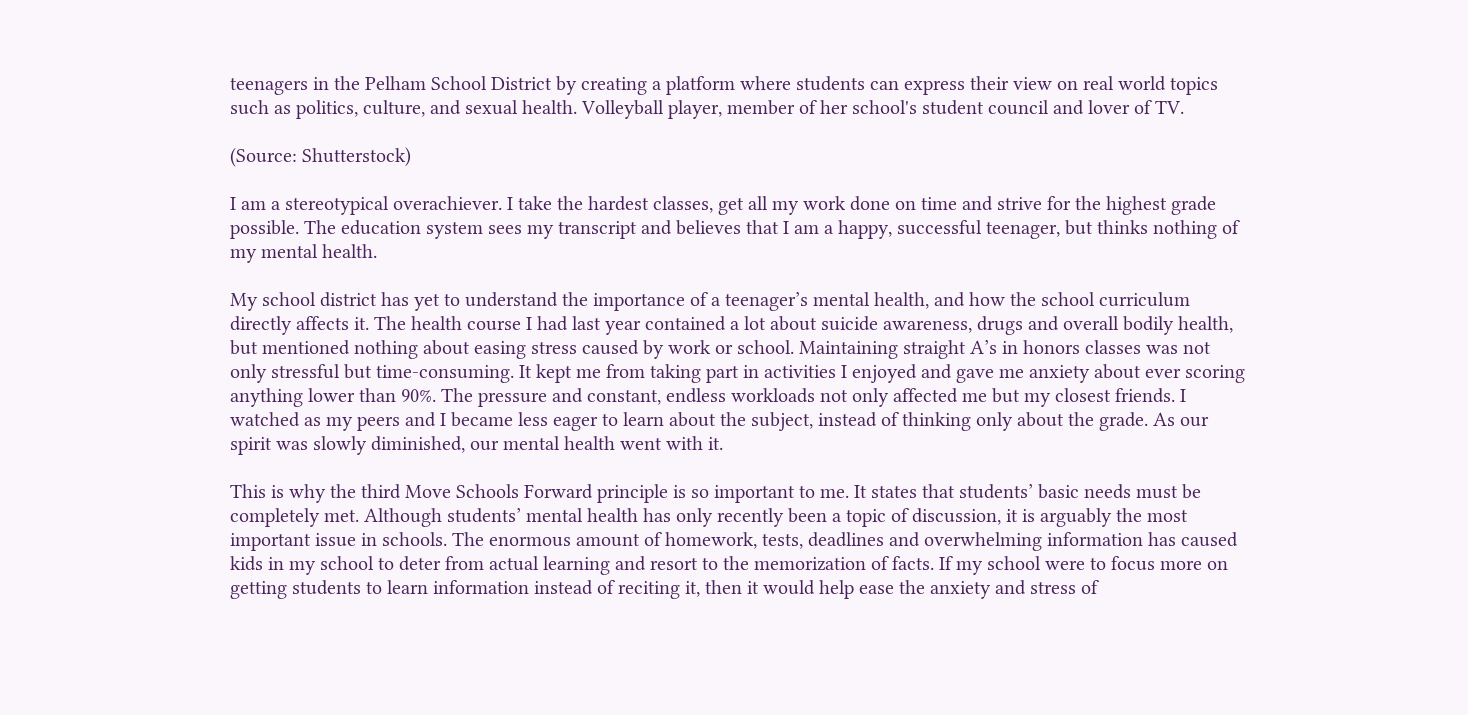teenagers in the Pelham School District by creating a platform where students can express their view on real world topics such as politics, culture, and sexual health. Volleyball player, member of her school's student council and lover of TV.

(Source: Shutterstock)

I am a stereotypical overachiever. I take the hardest classes, get all my work done on time and strive for the highest grade possible. The education system sees my transcript and believes that I am a happy, successful teenager, but thinks nothing of my mental health.

My school district has yet to understand the importance of a teenager’s mental health, and how the school curriculum directly affects it. The health course I had last year contained a lot about suicide awareness, drugs and overall bodily health, but mentioned nothing about easing stress caused by work or school. Maintaining straight A’s in honors classes was not only stressful but time-consuming. It kept me from taking part in activities I enjoyed and gave me anxiety about ever scoring anything lower than 90%. The pressure and constant, endless workloads not only affected me but my closest friends. I watched as my peers and I became less eager to learn about the subject, instead of thinking only about the grade. As our spirit was slowly diminished, our mental health went with it.

This is why the third Move Schools Forward principle is so important to me. It states that students’ basic needs must be completely met. Although students’ mental health has only recently been a topic of discussion, it is arguably the most important issue in schools. The enormous amount of homework, tests, deadlines and overwhelming information has caused kids in my school to deter from actual learning and resort to the memorization of facts. If my school were to focus more on getting students to learn information instead of reciting it, then it would help ease the anxiety and stress of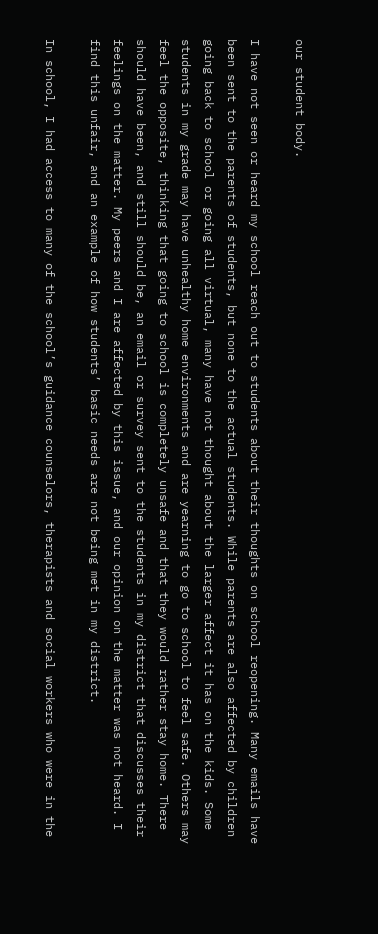our student body.

I have not seen or heard my school reach out to students about their thoughts on school reopening. Many emails have been sent to the parents of students, but none to the actual students. While parents are also affected by children going back to school or going all virtual, many have not thought about the larger affect it has on the kids. Some students in my grade may have unhealthy home environments and are yearning to go to school to feel safe. Others may feel the opposite, thinking that going to school is completely unsafe and that they would rather stay home. There should have been, and still should be, an email or survey sent to the students in my district that discusses their feelings on the matter. My peers and I are affected by this issue, and our opinion on the matter was not heard. I find this unfair, and an example of how students’ basic needs are not being met in my district.

In school, I had access to many of the school’s guidance counselors, therapists and social workers who were in the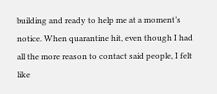building and ready to help me at a moment’s notice. When quarantine hit, even though I had all the more reason to contact said people, I felt like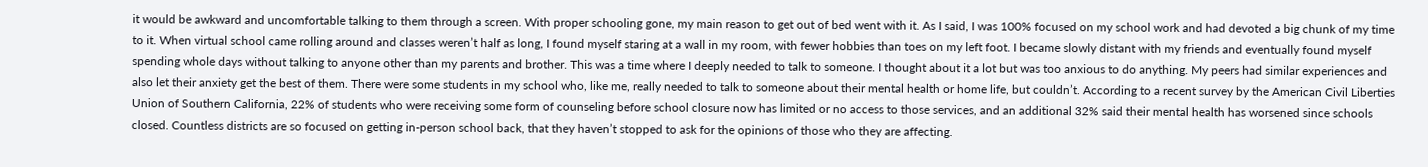it would be awkward and uncomfortable talking to them through a screen. With proper schooling gone, my main reason to get out of bed went with it. As I said, I was 100% focused on my school work and had devoted a big chunk of my time to it. When virtual school came rolling around and classes weren’t half as long, I found myself staring at a wall in my room, with fewer hobbies than toes on my left foot. I became slowly distant with my friends and eventually found myself spending whole days without talking to anyone other than my parents and brother. This was a time where I deeply needed to talk to someone. I thought about it a lot but was too anxious to do anything. My peers had similar experiences and also let their anxiety get the best of them. There were some students in my school who, like me, really needed to talk to someone about their mental health or home life, but couldn’t. According to a recent survey by the American Civil Liberties Union of Southern California, 22% of students who were receiving some form of counseling before school closure now has limited or no access to those services, and an additional 32% said their mental health has worsened since schools closed. Countless districts are so focused on getting in-person school back, that they haven’t stopped to ask for the opinions of those who they are affecting.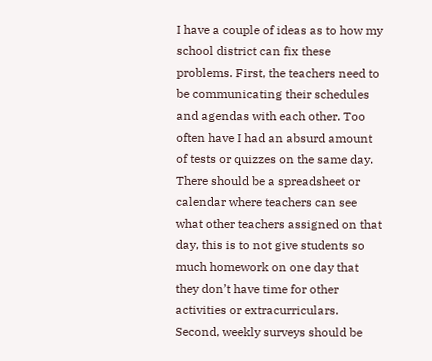I have a couple of ideas as to how my school district can fix these problems. First, the teachers need to be communicating their schedules and agendas with each other. Too often have I had an absurd amount of tests or quizzes on the same day. There should be a spreadsheet or calendar where teachers can see what other teachers assigned on that day, this is to not give students so much homework on one day that they don’t have time for other activities or extracurriculars. Second, weekly surveys should be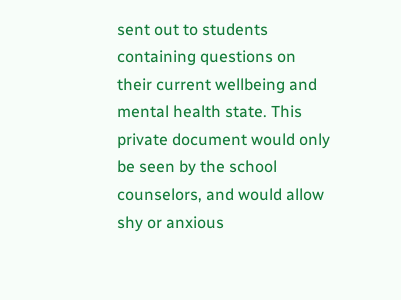sent out to students containing questions on their current wellbeing and mental health state. This private document would only be seen by the school counselors, and would allow shy or anxious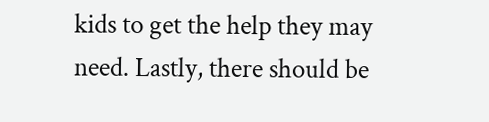kids to get the help they may need. Lastly, there should be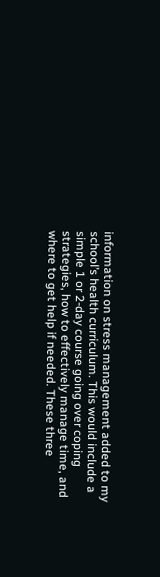information on stress management added to my school’s health curriculum. This would include a simple 1 or 2-day course going over coping strategies, how to effectively manage time, and where to get help if needed. These three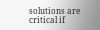solutions are critical if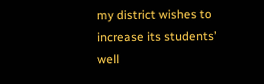my district wishes to increase its students’ well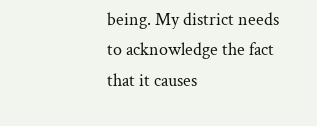being. My district needs to acknowledge the fact that it causes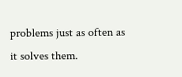problems just as often as it solves them.